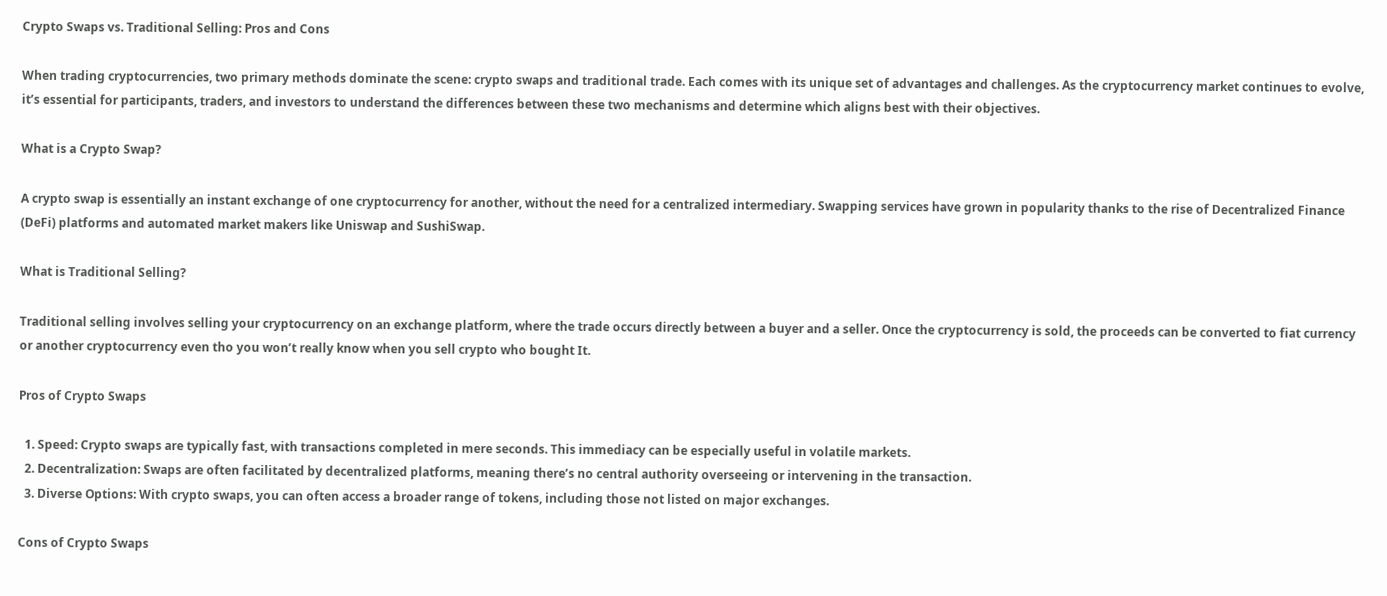Crypto Swaps vs. Traditional Selling: Pros and Cons

When trading cryptocurrencies, two primary methods dominate the scene: crypto swaps and traditional trade. Each comes with its unique set of advantages and challenges. As the cryptocurrency market continues to evolve, it’s essential for participants, traders, and investors to understand the differences between these two mechanisms and determine which aligns best with their objectives.

What is a Crypto Swap?

A crypto swap is essentially an instant exchange of one cryptocurrency for another, without the need for a centralized intermediary. Swapping services have grown in popularity thanks to the rise of Decentralized Finance (DeFi) platforms and automated market makers like Uniswap and SushiSwap.

What is Traditional Selling?

Traditional selling involves selling your cryptocurrency on an exchange platform, where the trade occurs directly between a buyer and a seller. Once the cryptocurrency is sold, the proceeds can be converted to fiat currency or another cryptocurrency even tho you won’t really know when you sell crypto who bought It.

Pros of Crypto Swaps

  1. Speed: Crypto swaps are typically fast, with transactions completed in mere seconds. This immediacy can be especially useful in volatile markets.
  2. Decentralization: Swaps are often facilitated by decentralized platforms, meaning there’s no central authority overseeing or intervening in the transaction.
  3. Diverse Options: With crypto swaps, you can often access a broader range of tokens, including those not listed on major exchanges.

Cons of Crypto Swaps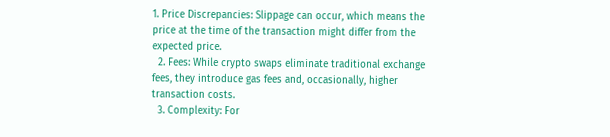1. Price Discrepancies: Slippage can occur, which means the price at the time of the transaction might differ from the expected price.
  2. Fees: While crypto swaps eliminate traditional exchange fees, they introduce gas fees and, occasionally, higher transaction costs.
  3. Complexity: For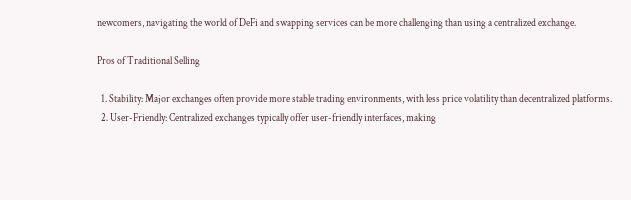newcomers, navigating the world of DeFi and swapping services can be more challenging than using a centralized exchange.

Pros of Traditional Selling

  1. Stability: Major exchanges often provide more stable trading environments, with less price volatility than decentralized platforms.
  2. User-Friendly: Centralized exchanges typically offer user-friendly interfaces, making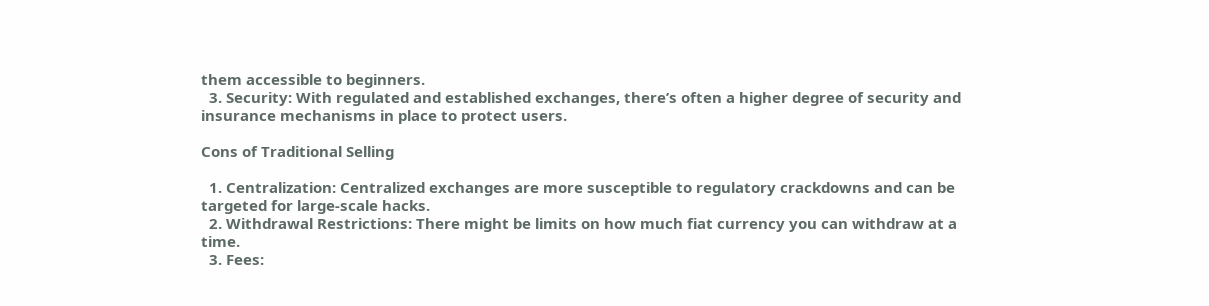them accessible to beginners.
  3. Security: With regulated and established exchanges, there’s often a higher degree of security and insurance mechanisms in place to protect users.

Cons of Traditional Selling

  1. Centralization: Centralized exchanges are more susceptible to regulatory crackdowns and can be targeted for large-scale hacks.
  2. Withdrawal Restrictions: There might be limits on how much fiat currency you can withdraw at a time.
  3. Fees: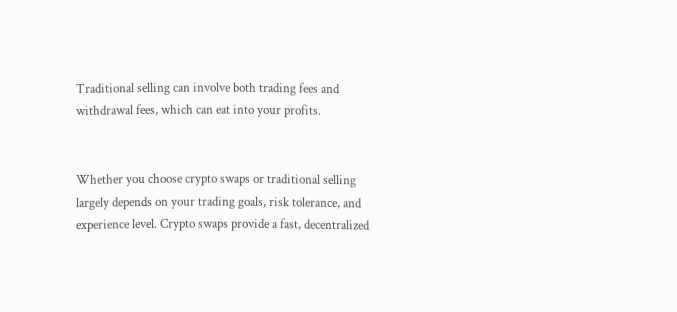Traditional selling can involve both trading fees and withdrawal fees, which can eat into your profits.


Whether you choose crypto swaps or traditional selling largely depends on your trading goals, risk tolerance, and experience level. Crypto swaps provide a fast, decentralized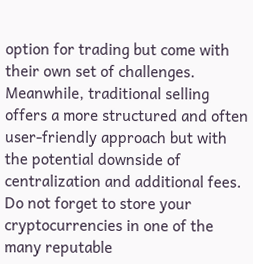option for trading but come with their own set of challenges. Meanwhile, traditional selling offers a more structured and often user-friendly approach but with the potential downside of centralization and additional fees. Do not forget to store your cryptocurrencies in one of the many reputable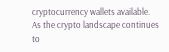cryptocurrency wallets available. As the crypto landscape continues to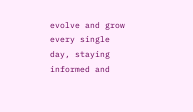evolve and grow every single day, staying informed and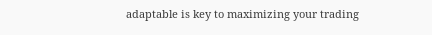adaptable is key to maximizing your trading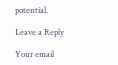potential.

Leave a Reply

Your email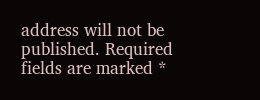address will not be published. Required fields are marked *